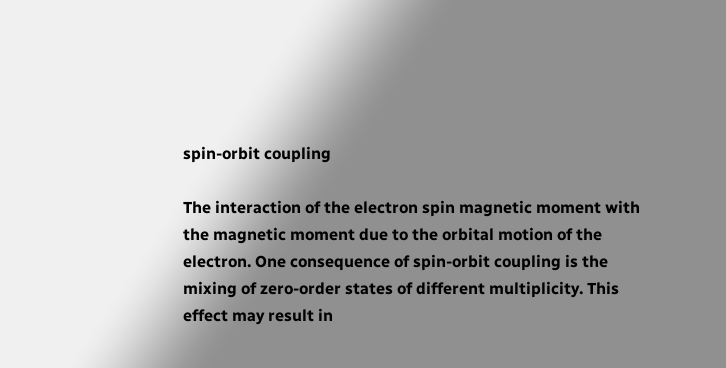spin-orbit coupling

The interaction of the electron spin magnetic moment with the magnetic moment due to the orbital motion of the electron. One consequence of spin-orbit coupling is the mixing of zero-order states of different multiplicity. This effect may result in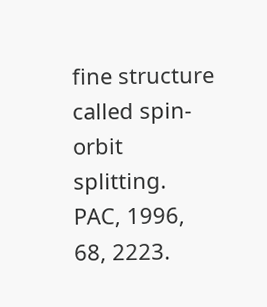fine structure called spin-orbit splitting.
PAC, 1996, 68, 2223.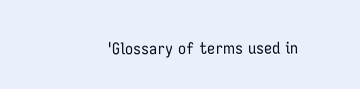'Glossary of terms used in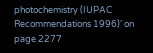photochemistry (IUPAC Recommendations 1996)' on page 2277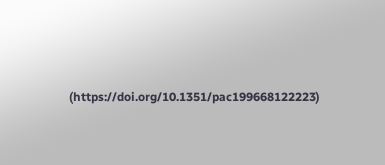(https://doi.org/10.1351/pac199668122223)